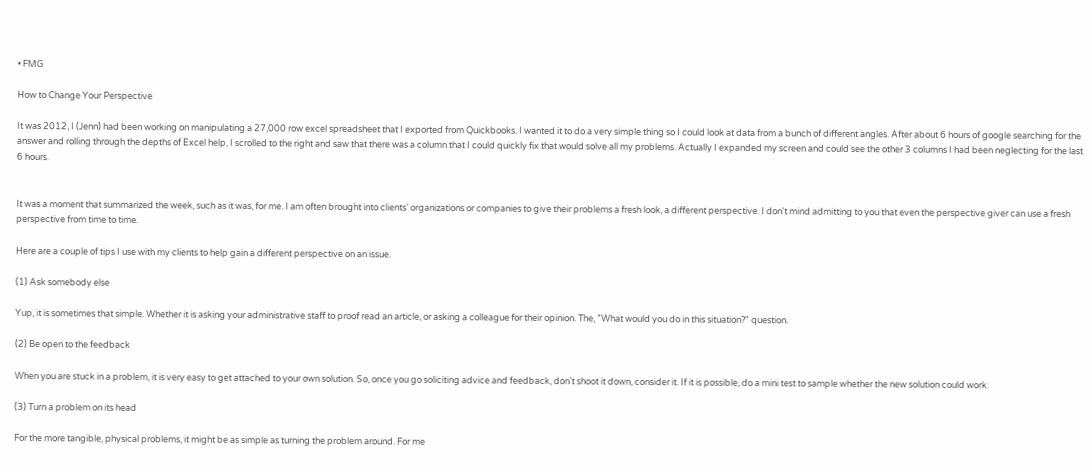• FMG

How to Change Your Perspective

It was 2012, I (Jenn) had been working on manipulating a 27,000 row excel spreadsheet that I exported from Quickbooks. I wanted it to do a very simple thing so I could look at data from a bunch of different angles. After about 6 hours of google searching for the answer and rolling through the depths of Excel help, I scrolled to the right and saw that there was a column that I could quickly fix that would solve all my problems. Actually I expanded my screen and could see the other 3 columns I had been neglecting for the last 6 hours.


It was a moment that summarized the week, such as it was, for me. I am often brought into clients' organizations or companies to give their problems a fresh look, a different perspective. I don't mind admitting to you that even the perspective giver can use a fresh perspective from time to time.

Here are a couple of tips I use with my clients to help gain a different perspective on an issue.

(1) Ask somebody else

Yup, it is sometimes that simple. Whether it is asking your administrative staff to proof read an article, or asking a colleague for their opinion. The, "What would you do in this situation?" question.

(2) Be open to the feedback

When you are stuck in a problem, it is very easy to get attached to your own solution. So, once you go soliciting advice and feedback, don't shoot it down, consider it. If it is possible, do a mini test to sample whether the new solution could work.

(3) Turn a problem on its head

For the more tangible, physical problems, it might be as simple as turning the problem around. For me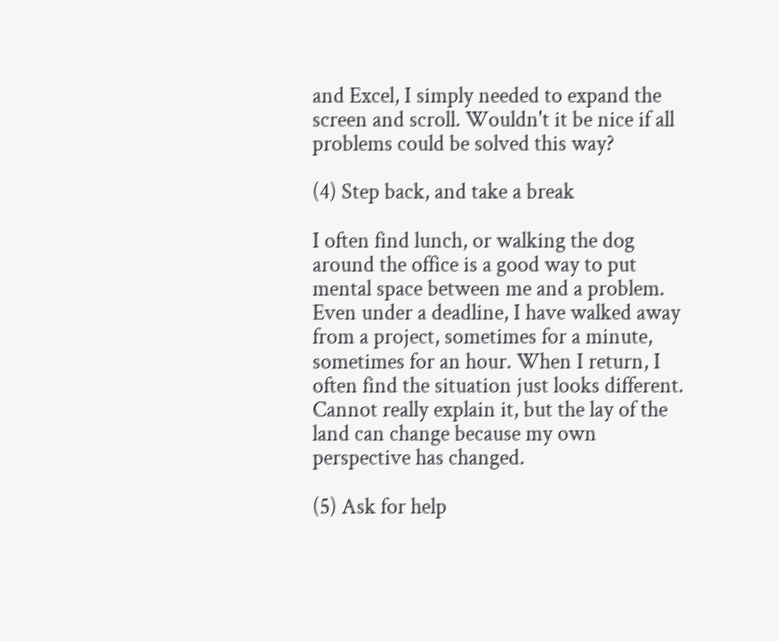and Excel, I simply needed to expand the screen and scroll. Wouldn't it be nice if all problems could be solved this way?

(4) Step back, and take a break

I often find lunch, or walking the dog around the office is a good way to put mental space between me and a problem. Even under a deadline, I have walked away from a project, sometimes for a minute, sometimes for an hour. When I return, I often find the situation just looks different. Cannot really explain it, but the lay of the land can change because my own perspective has changed.

(5) Ask for help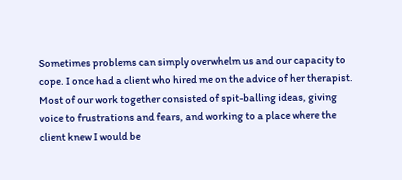Sometimes problems can simply overwhelm us and our capacity to cope. I once had a client who hired me on the advice of her therapist. Most of our work together consisted of spit-balling ideas, giving voice to frustrations and fears, and working to a place where the client knew I would be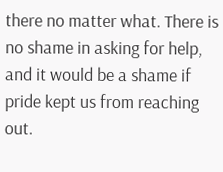there no matter what. There is no shame in asking for help, and it would be a shame if pride kept us from reaching out.